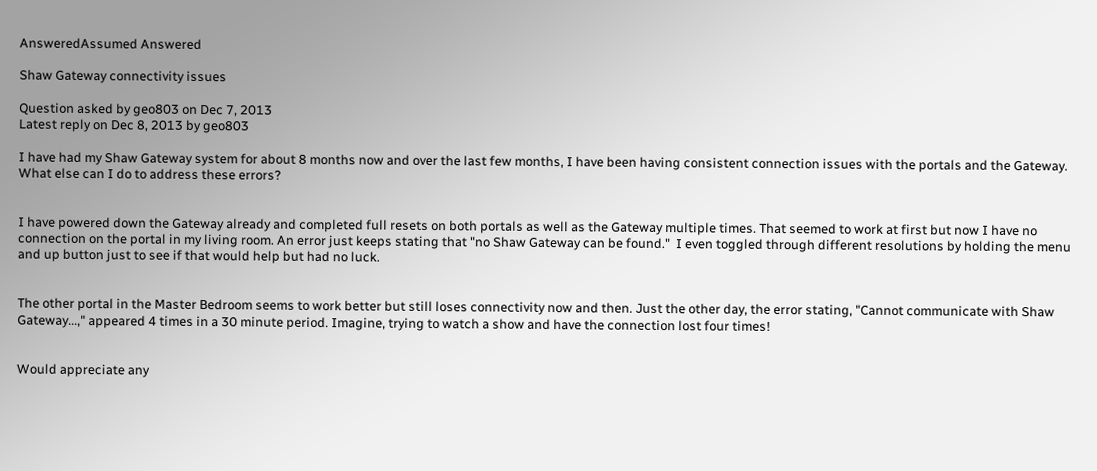AnsweredAssumed Answered

Shaw Gateway connectivity issues

Question asked by geo803 on Dec 7, 2013
Latest reply on Dec 8, 2013 by geo803

I have had my Shaw Gateway system for about 8 months now and over the last few months, I have been having consistent connection issues with the portals and the Gateway. What else can I do to address these errors?


I have powered down the Gateway already and completed full resets on both portals as well as the Gateway multiple times. That seemed to work at first but now I have no connection on the portal in my living room. An error just keeps stating that "no Shaw Gateway can be found."  I even toggled through different resolutions by holding the menu and up button just to see if that would help but had no luck.


The other portal in the Master Bedroom seems to work better but still loses connectivity now and then. Just the other day, the error stating, "Cannot communicate with Shaw Gateway...," appeared 4 times in a 30 minute period. Imagine, trying to watch a show and have the connection lost four times!


Would appreciate any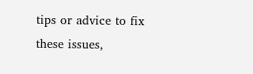tips or advice to fix these issues,